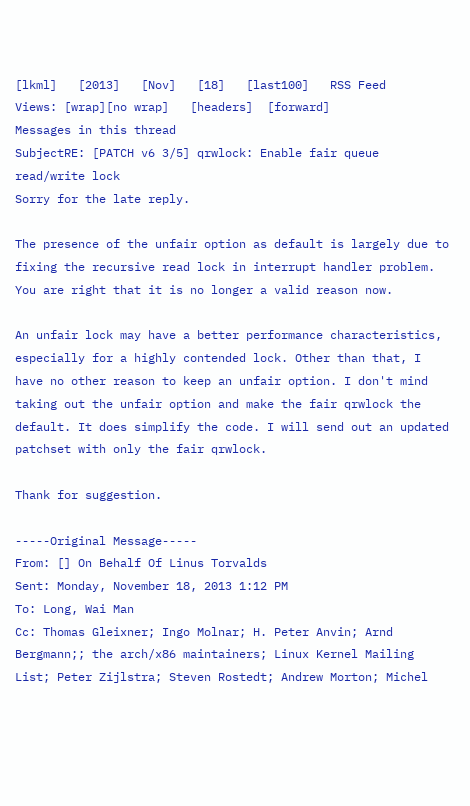[lkml]   [2013]   [Nov]   [18]   [last100]   RSS Feed
Views: [wrap][no wrap]   [headers]  [forward]
Messages in this thread
SubjectRE: [PATCH v6 3/5] qrwlock: Enable fair queue read/write lock
Sorry for the late reply.

The presence of the unfair option as default is largely due to fixing the recursive read lock in interrupt handler problem. You are right that it is no longer a valid reason now.

An unfair lock may have a better performance characteristics, especially for a highly contended lock. Other than that, I have no other reason to keep an unfair option. I don't mind taking out the unfair option and make the fair qrwlock the default. It does simplify the code. I will send out an updated patchset with only the fair qrwlock.

Thank for suggestion.

-----Original Message-----
From: [] On Behalf Of Linus Torvalds
Sent: Monday, November 18, 2013 1:12 PM
To: Long, Wai Man
Cc: Thomas Gleixner; Ingo Molnar; H. Peter Anvin; Arnd Bergmann;; the arch/x86 maintainers; Linux Kernel Mailing List; Peter Zijlstra; Steven Rostedt; Andrew Morton; Michel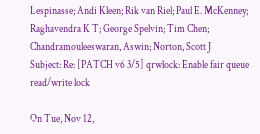Lespinasse; Andi Kleen; Rik van Riel; Paul E. McKenney; Raghavendra K T; George Spelvin; Tim Chen; Chandramouleeswaran, Aswin; Norton, Scott J
Subject: Re: [PATCH v6 3/5] qrwlock: Enable fair queue read/write lock

On Tue, Nov 12,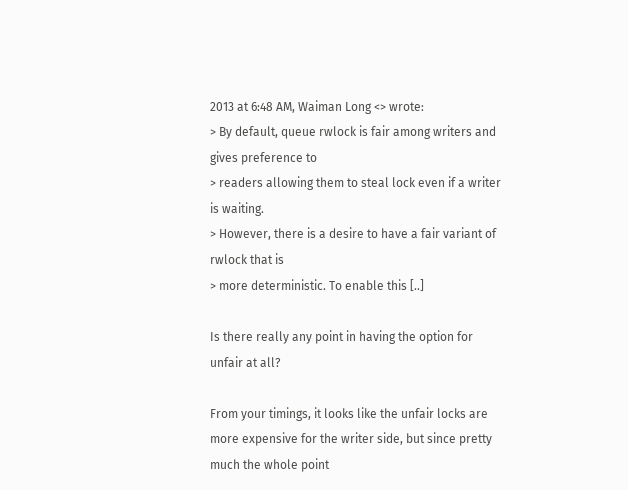2013 at 6:48 AM, Waiman Long <> wrote:
> By default, queue rwlock is fair among writers and gives preference to
> readers allowing them to steal lock even if a writer is waiting.
> However, there is a desire to have a fair variant of rwlock that is
> more deterministic. To enable this [..]

Is there really any point in having the option for unfair at all?

From your timings, it looks like the unfair locks are more expensive for the writer side, but since pretty much the whole point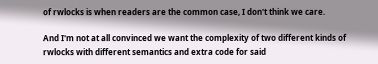of rwlocks is when readers are the common case, I don't think we care.

And I'm not at all convinced we want the complexity of two different kinds of rwlocks with different semantics and extra code for said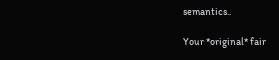semantics..

Your *original* fair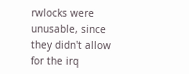rwlocks were unusable, since they didn't allow for the irq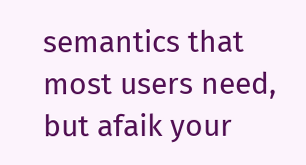semantics that most users need, but afaik your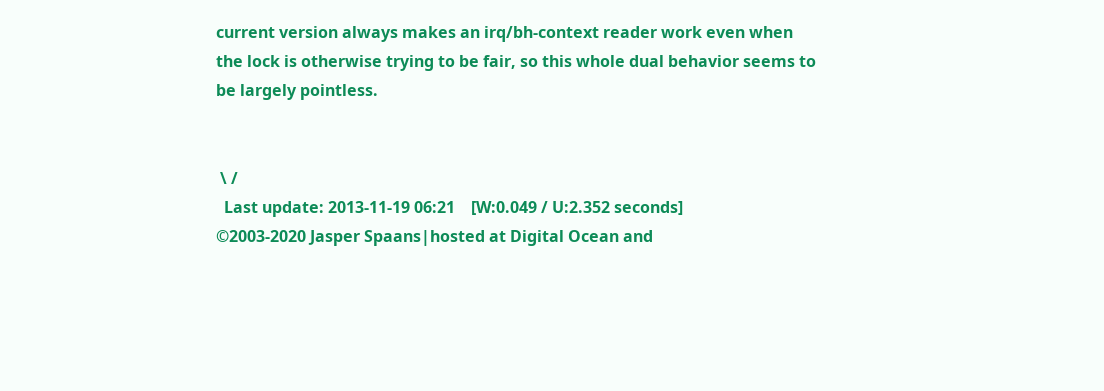current version always makes an irq/bh-context reader work even when the lock is otherwise trying to be fair, so this whole dual behavior seems to be largely pointless.


 \ /
  Last update: 2013-11-19 06:21    [W:0.049 / U:2.352 seconds]
©2003-2020 Jasper Spaans|hosted at Digital Ocean and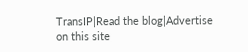TransIP|Read the blog|Advertise on this site